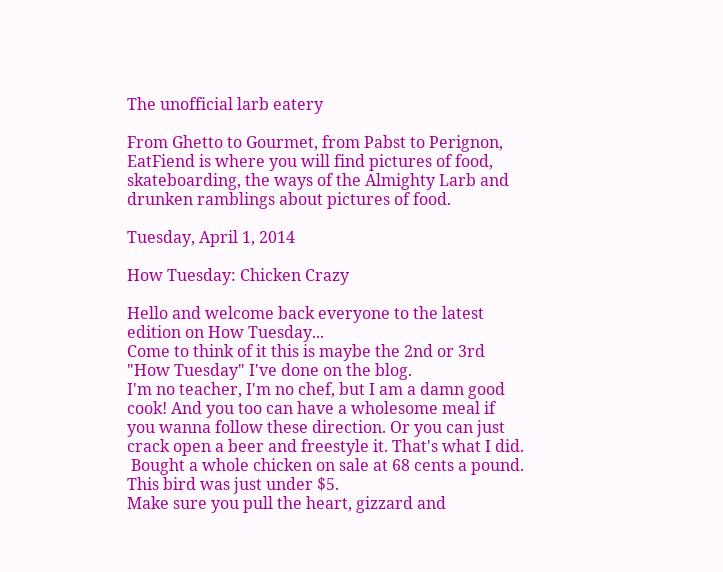The unofficial larb eatery

From Ghetto to Gourmet, from Pabst to Perignon, EatFiend is where you will find pictures of food, skateboarding, the ways of the Almighty Larb and drunken ramblings about pictures of food.

Tuesday, April 1, 2014

How Tuesday: Chicken Crazy

Hello and welcome back everyone to the latest edition on How Tuesday...
Come to think of it this is maybe the 2nd or 3rd "How Tuesday" I've done on the blog.
I'm no teacher, I'm no chef, but I am a damn good cook! And you too can have a wholesome meal if you wanna follow these direction. Or you can just crack open a beer and freestyle it. That's what I did.
 Bought a whole chicken on sale at 68 cents a pound. This bird was just under $5.
Make sure you pull the heart, gizzard and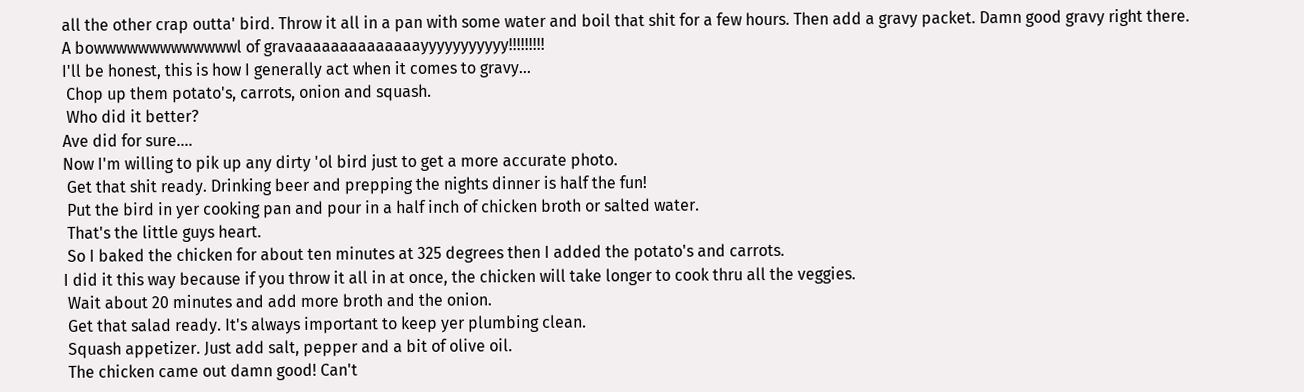all the other crap outta' bird. Throw it all in a pan with some water and boil that shit for a few hours. Then add a gravy packet. Damn good gravy right there.
A bowwwwwwwwwwwwwl of gravaaaaaaaaaaaaaayyyyyyyyyyy!!!!!!!!!
I'll be honest, this is how I generally act when it comes to gravy...
 Chop up them potato's, carrots, onion and squash.
 Who did it better?
Ave did for sure....
Now I'm willing to pik up any dirty 'ol bird just to get a more accurate photo.
 Get that shit ready. Drinking beer and prepping the nights dinner is half the fun!
 Put the bird in yer cooking pan and pour in a half inch of chicken broth or salted water.
 That's the little guys heart.
 So I baked the chicken for about ten minutes at 325 degrees then I added the potato's and carrots.
I did it this way because if you throw it all in at once, the chicken will take longer to cook thru all the veggies.
 Wait about 20 minutes and add more broth and the onion.
 Get that salad ready. It's always important to keep yer plumbing clean.
 Squash appetizer. Just add salt, pepper and a bit of olive oil.
 The chicken came out damn good! Can't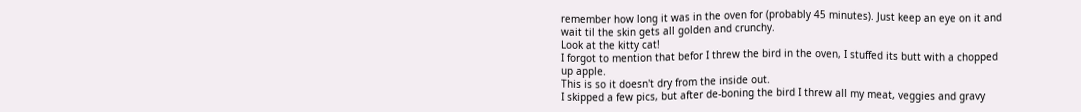remember how long it was in the oven for (probably 45 minutes). Just keep an eye on it and wait til the skin gets all golden and crunchy.
Look at the kitty cat!
I forgot to mention that befor I threw the bird in the oven, I stuffed its butt with a chopped up apple.
This is so it doesn't dry from the inside out.
I skipped a few pics, but after de-boning the bird I threw all my meat, veggies and gravy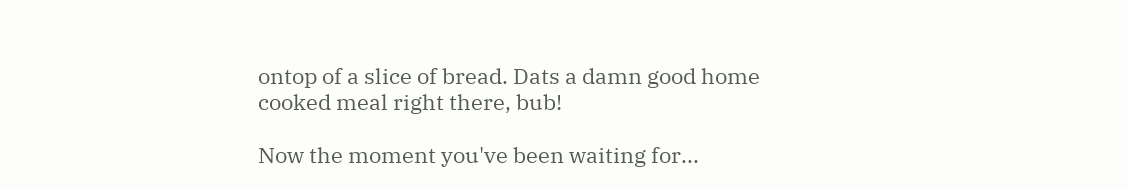ontop of a slice of bread. Dats a damn good home cooked meal right there, bub!

Now the moment you've been waiting for...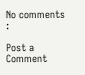No comments :

Post a Comment